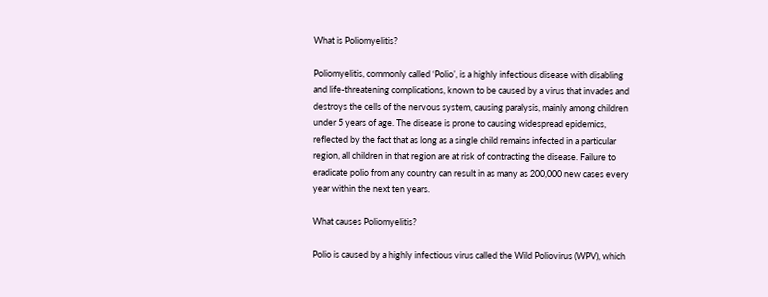What is Poliomyelitis?

Poliomyelitis, commonly called ‘Polio’, is a highly infectious disease with disabling and life-threatening complications, known to be caused by a virus that invades and destroys the cells of the nervous system, causing paralysis, mainly among children under 5 years of age. The disease is prone to causing widespread epidemics, reflected by the fact that as long as a single child remains infected in a particular region, all children in that region are at risk of contracting the disease. Failure to eradicate polio from any country can result in as many as 200,000 new cases every year within the next ten years.

What causes Poliomyelitis?

Polio is caused by a highly infectious virus called the Wild Poliovirus (WPV), which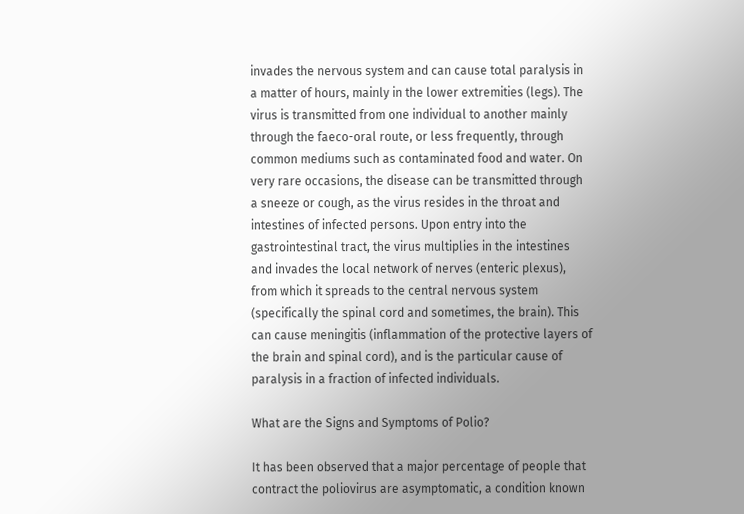invades the nervous system and can cause total paralysis in a matter of hours, mainly in the lower extremities (legs). The virus is transmitted from one individual to another mainly through the faeco-oral route, or less frequently, through common mediums such as contaminated food and water. On very rare occasions, the disease can be transmitted through a sneeze or cough, as the virus resides in the throat and intestines of infected persons. Upon entry into the gastrointestinal tract, the virus multiplies in the intestines and invades the local network of nerves (enteric plexus), from which it spreads to the central nervous system (specifically the spinal cord and sometimes, the brain). This can cause meningitis (inflammation of the protective layers of the brain and spinal cord), and is the particular cause of paralysis in a fraction of infected individuals.

What are the Signs and Symptoms of Polio?

It has been observed that a major percentage of people that contract the poliovirus are asymptomatic, a condition known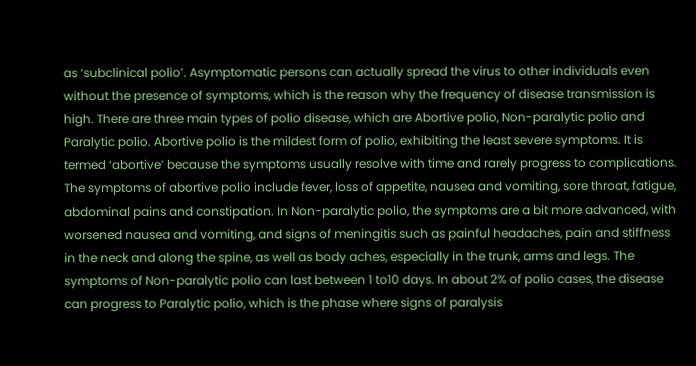as ‘subclinical polio’. Asymptomatic persons can actually spread the virus to other individuals even without the presence of symptoms, which is the reason why the frequency of disease transmission is high. There are three main types of polio disease, which are Abortive polio, Non-paralytic polio and Paralytic polio. Abortive polio is the mildest form of polio, exhibiting the least severe symptoms. It is termed ‘abortive’ because the symptoms usually resolve with time and rarely progress to complications. The symptoms of abortive polio include fever, loss of appetite, nausea and vomiting, sore throat, fatigue, abdominal pains and constipation. In Non-paralytic polio, the symptoms are a bit more advanced, with worsened nausea and vomiting, and signs of meningitis such as painful headaches, pain and stiffness in the neck and along the spine, as well as body aches, especially in the trunk, arms and legs. The symptoms of Non-paralytic polio can last between 1 to10 days. In about 2% of polio cases, the disease can progress to Paralytic polio, which is the phase where signs of paralysis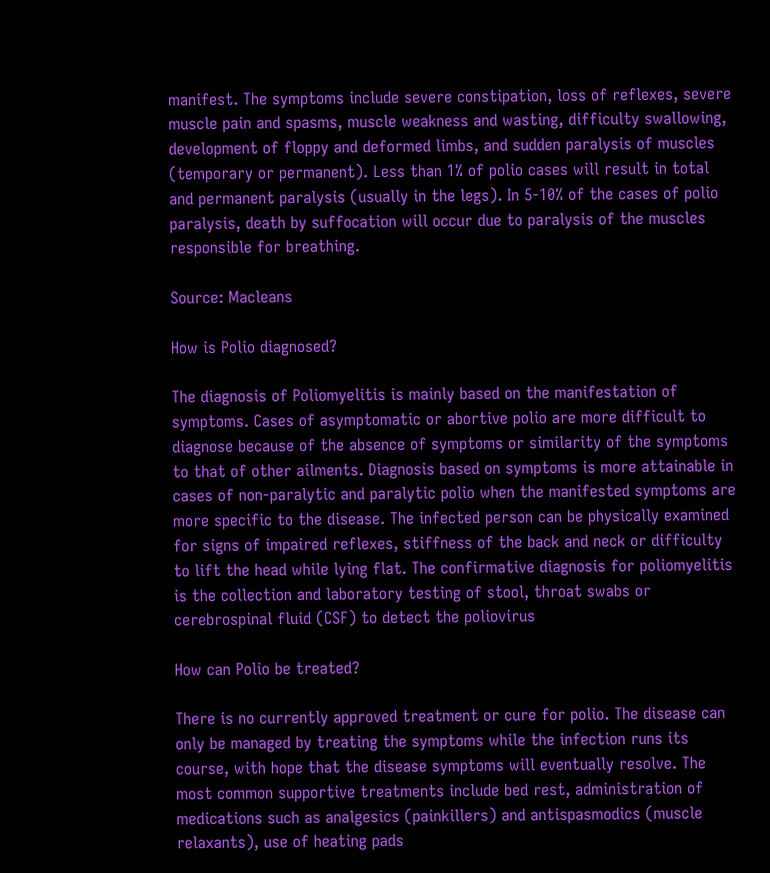manifest. The symptoms include severe constipation, loss of reflexes, severe muscle pain and spasms, muscle weakness and wasting, difficulty swallowing, development of floppy and deformed limbs, and sudden paralysis of muscles (temporary or permanent). Less than 1% of polio cases will result in total and permanent paralysis (usually in the legs). In 5-10% of the cases of polio paralysis, death by suffocation will occur due to paralysis of the muscles responsible for breathing.

Source: Macleans

How is Polio diagnosed?

The diagnosis of Poliomyelitis is mainly based on the manifestation of symptoms. Cases of asymptomatic or abortive polio are more difficult to diagnose because of the absence of symptoms or similarity of the symptoms to that of other ailments. Diagnosis based on symptoms is more attainable in cases of non-paralytic and paralytic polio when the manifested symptoms are more specific to the disease. The infected person can be physically examined for signs of impaired reflexes, stiffness of the back and neck or difficulty to lift the head while lying flat. The confirmative diagnosis for poliomyelitis is the collection and laboratory testing of stool, throat swabs or cerebrospinal fluid (CSF) to detect the poliovirus

How can Polio be treated?

There is no currently approved treatment or cure for polio. The disease can only be managed by treating the symptoms while the infection runs its course, with hope that the disease symptoms will eventually resolve. The most common supportive treatments include bed rest, administration of medications such as analgesics (painkillers) and antispasmodics (muscle relaxants), use of heating pads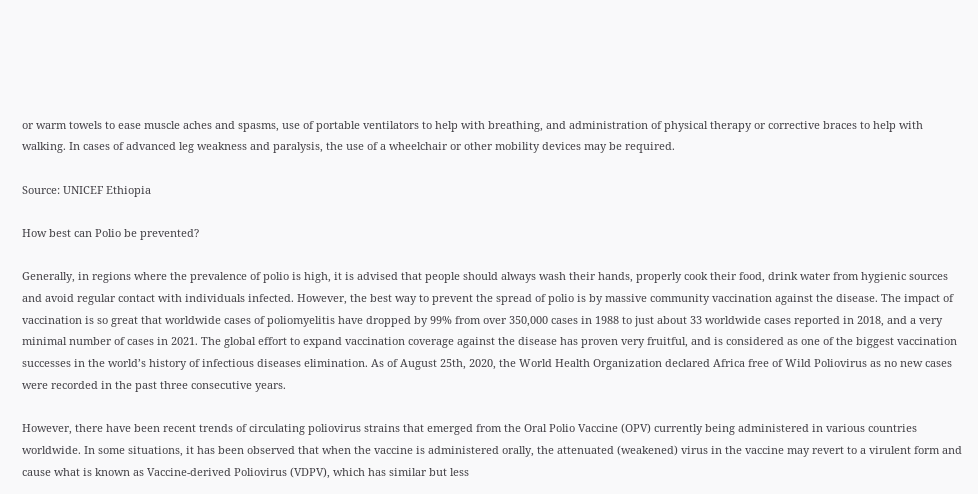or warm towels to ease muscle aches and spasms, use of portable ventilators to help with breathing, and administration of physical therapy or corrective braces to help with walking. In cases of advanced leg weakness and paralysis, the use of a wheelchair or other mobility devices may be required.

Source: UNICEF Ethiopia

How best can Polio be prevented?

Generally, in regions where the prevalence of polio is high, it is advised that people should always wash their hands, properly cook their food, drink water from hygienic sources and avoid regular contact with individuals infected. However, the best way to prevent the spread of polio is by massive community vaccination against the disease. The impact of vaccination is so great that worldwide cases of poliomyelitis have dropped by 99% from over 350,000 cases in 1988 to just about 33 worldwide cases reported in 2018, and a very minimal number of cases in 2021. The global effort to expand vaccination coverage against the disease has proven very fruitful, and is considered as one of the biggest vaccination successes in the world’s history of infectious diseases elimination. As of August 25th, 2020, the World Health Organization declared Africa free of Wild Poliovirus as no new cases were recorded in the past three consecutive years.

However, there have been recent trends of circulating poliovirus strains that emerged from the Oral Polio Vaccine (OPV) currently being administered in various countries worldwide. In some situations, it has been observed that when the vaccine is administered orally, the attenuated (weakened) virus in the vaccine may revert to a virulent form and cause what is known as Vaccine-derived Poliovirus (VDPV), which has similar but less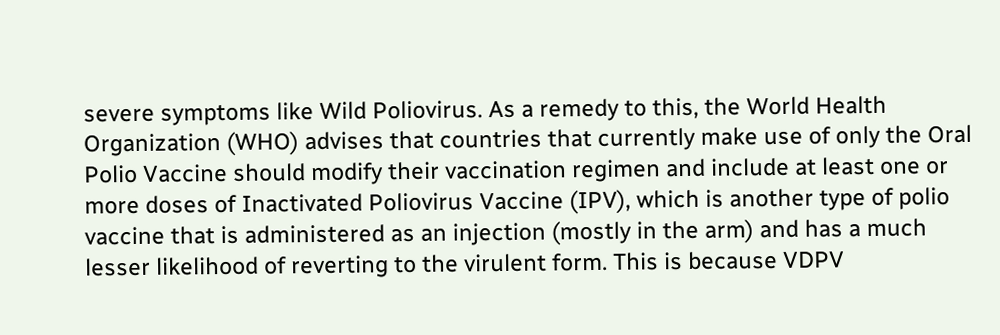severe symptoms like Wild Poliovirus. As a remedy to this, the World Health Organization (WHO) advises that countries that currently make use of only the Oral Polio Vaccine should modify their vaccination regimen and include at least one or more doses of Inactivated Poliovirus Vaccine (IPV), which is another type of polio vaccine that is administered as an injection (mostly in the arm) and has a much lesser likelihood of reverting to the virulent form. This is because VDPV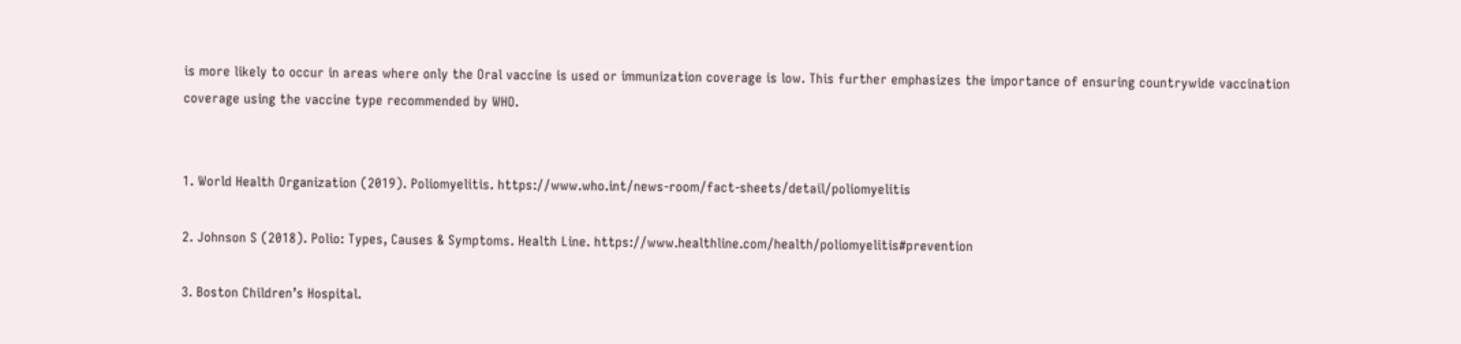is more likely to occur in areas where only the Oral vaccine is used or immunization coverage is low. This further emphasizes the importance of ensuring countrywide vaccination coverage using the vaccine type recommended by WHO.


1. World Health Organization (2019). Poliomyelitis. https://www.who.int/news-room/fact-sheets/detail/poliomyelitis

2. Johnson S (2018). Polio: Types, Causes & Symptoms. Health Line. https://www.healthline.com/health/poliomyelitis#prevention

3. Boston Children’s Hospital.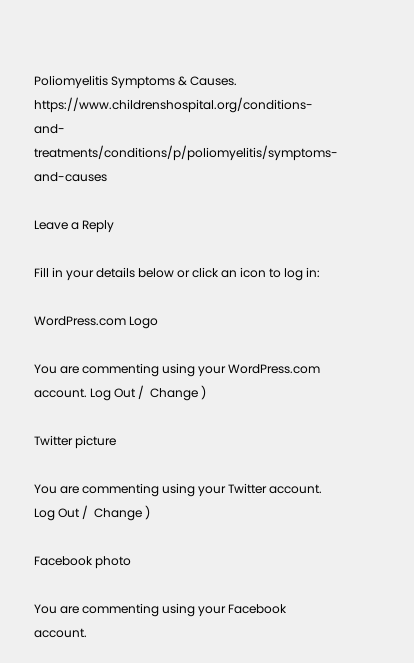Poliomyelitis Symptoms & Causes. https://www.childrenshospital.org/conditions-and-treatments/conditions/p/poliomyelitis/symptoms-and-causes

Leave a Reply

Fill in your details below or click an icon to log in:

WordPress.com Logo

You are commenting using your WordPress.com account. Log Out /  Change )

Twitter picture

You are commenting using your Twitter account. Log Out /  Change )

Facebook photo

You are commenting using your Facebook account.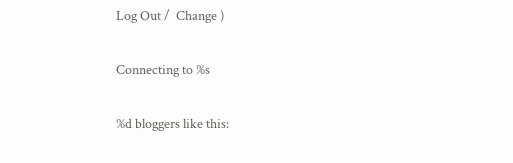Log Out /  Change )

Connecting to %s

%d bloggers like this: